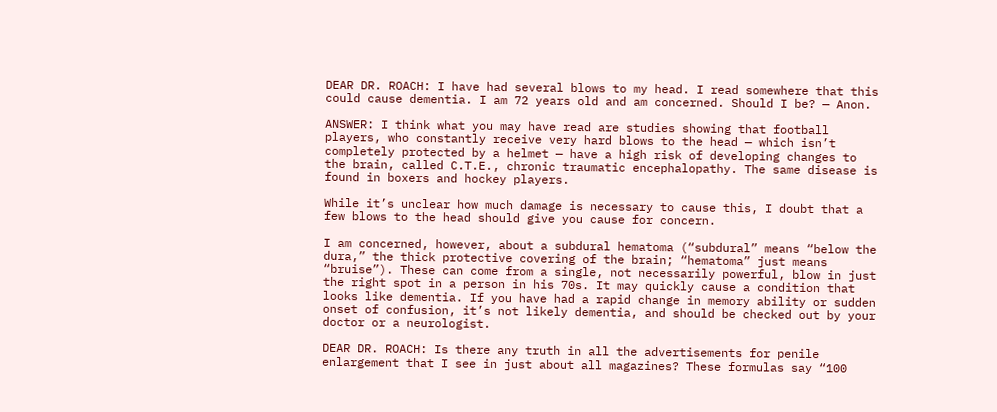DEAR DR. ROACH: I have had several blows to my head. I read somewhere that this could cause dementia. I am 72 years old and am concerned. Should I be? — Anon.

ANSWER: I think what you may have read are studies showing that football players, who constantly receive very hard blows to the head — which isn’t completely protected by a helmet — have a high risk of developing changes to the brain, called C.T.E., chronic traumatic encephalopathy. The same disease is found in boxers and hockey players.

While it’s unclear how much damage is necessary to cause this, I doubt that a few blows to the head should give you cause for concern.

I am concerned, however, about a subdural hematoma (“subdural” means “below the dura,” the thick protective covering of the brain; “hematoma” just means “bruise”). These can come from a single, not necessarily powerful, blow in just the right spot in a person in his 70s. It may quickly cause a condition that looks like dementia. If you have had a rapid change in memory ability or sudden onset of confusion, it’s not likely dementia, and should be checked out by your doctor or a neurologist.

DEAR DR. ROACH: Is there any truth in all the advertisements for penile enlargement that I see in just about all magazines? These formulas say “100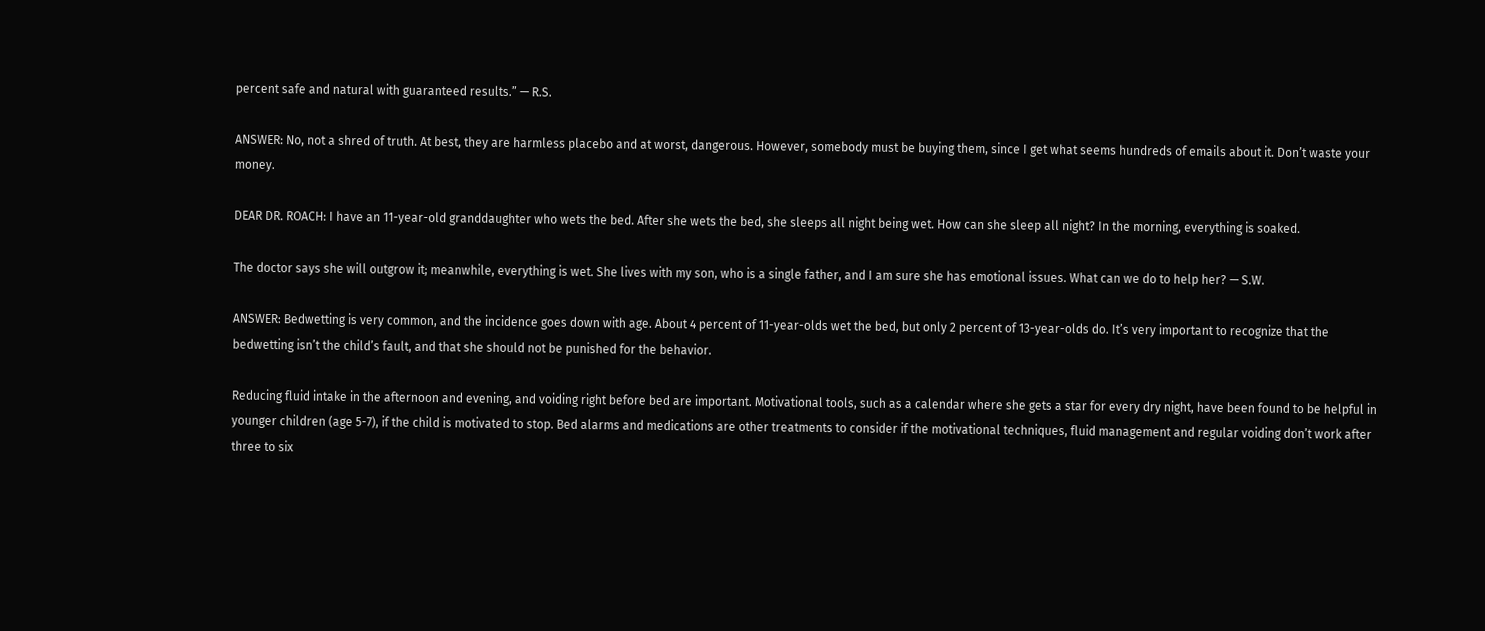percent safe and natural with guaranteed results.” — R.S.

ANSWER: No, not a shred of truth. At best, they are harmless placebo and at worst, dangerous. However, somebody must be buying them, since I get what seems hundreds of emails about it. Don’t waste your money.

DEAR DR. ROACH: I have an 11-year-old granddaughter who wets the bed. After she wets the bed, she sleeps all night being wet. How can she sleep all night? In the morning, everything is soaked.

The doctor says she will outgrow it; meanwhile, everything is wet. She lives with my son, who is a single father, and I am sure she has emotional issues. What can we do to help her? — S.W.

ANSWER: Bedwetting is very common, and the incidence goes down with age. About 4 percent of 11-year-olds wet the bed, but only 2 percent of 13-year-olds do. It’s very important to recognize that the bedwetting isn’t the child’s fault, and that she should not be punished for the behavior.

Reducing fluid intake in the afternoon and evening, and voiding right before bed are important. Motivational tools, such as a calendar where she gets a star for every dry night, have been found to be helpful in younger children (age 5-7), if the child is motivated to stop. Bed alarms and medications are other treatments to consider if the motivational techniques, fluid management and regular voiding don’t work after three to six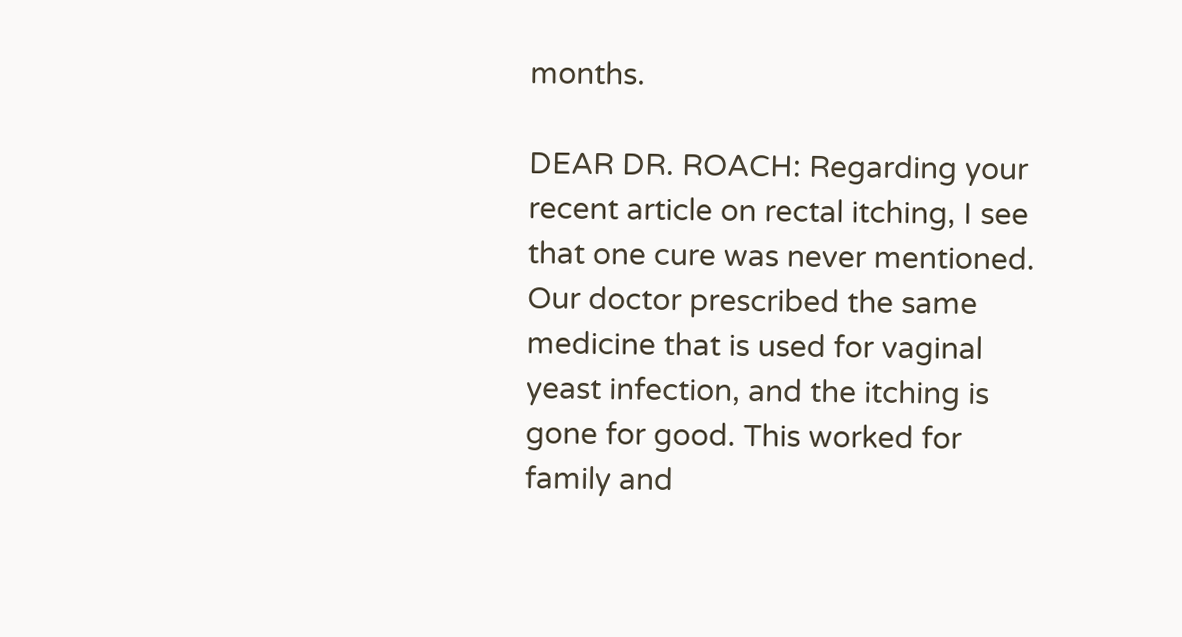months.

DEAR DR. ROACH: Regarding your recent article on rectal itching, I see that one cure was never mentioned. Our doctor prescribed the same medicine that is used for vaginal yeast infection, and the itching is gone for good. This worked for family and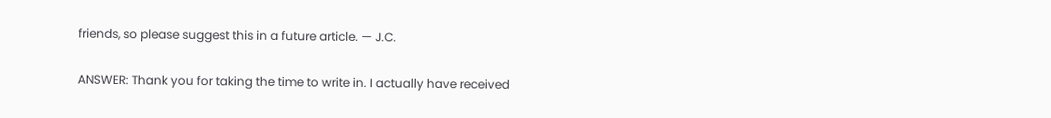friends, so please suggest this in a future article. — J.C.

ANSWER: Thank you for taking the time to write in. I actually have received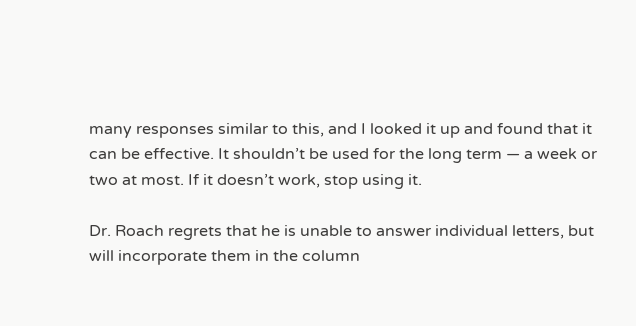many responses similar to this, and I looked it up and found that it can be effective. It shouldn’t be used for the long term — a week or two at most. If it doesn’t work, stop using it.

Dr. Roach regrets that he is unable to answer individual letters, but will incorporate them in the column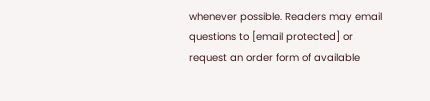whenever possible. Readers may email questions to [email protected] or request an order form of available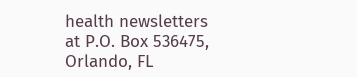health newsletters at P.O. Box 536475, Orlando, FL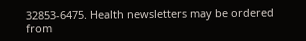32853-6475. Health newsletters may be ordered from